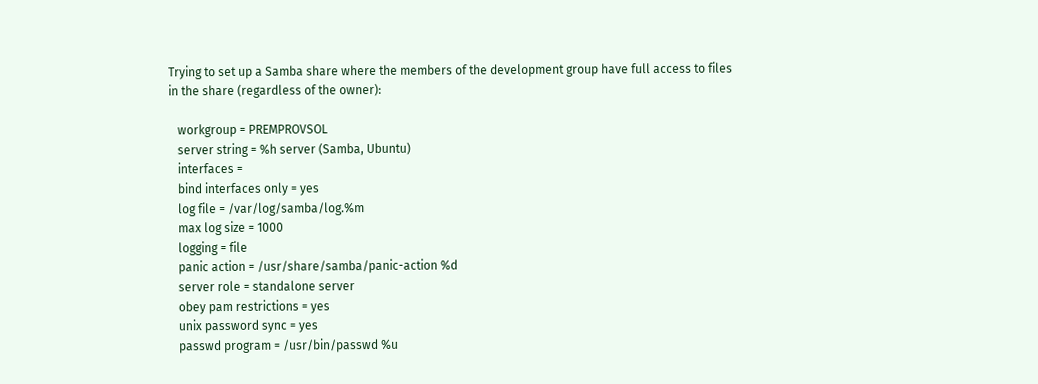Trying to set up a Samba share where the members of the development group have full access to files in the share (regardless of the owner):

   workgroup = PREMPROVSOL
   server string = %h server (Samba, Ubuntu)
   interfaces =
   bind interfaces only = yes
   log file = /var/log/samba/log.%m
   max log size = 1000
   logging = file
   panic action = /usr/share/samba/panic-action %d
   server role = standalone server
   obey pam restrictions = yes
   unix password sync = yes
   passwd program = /usr/bin/passwd %u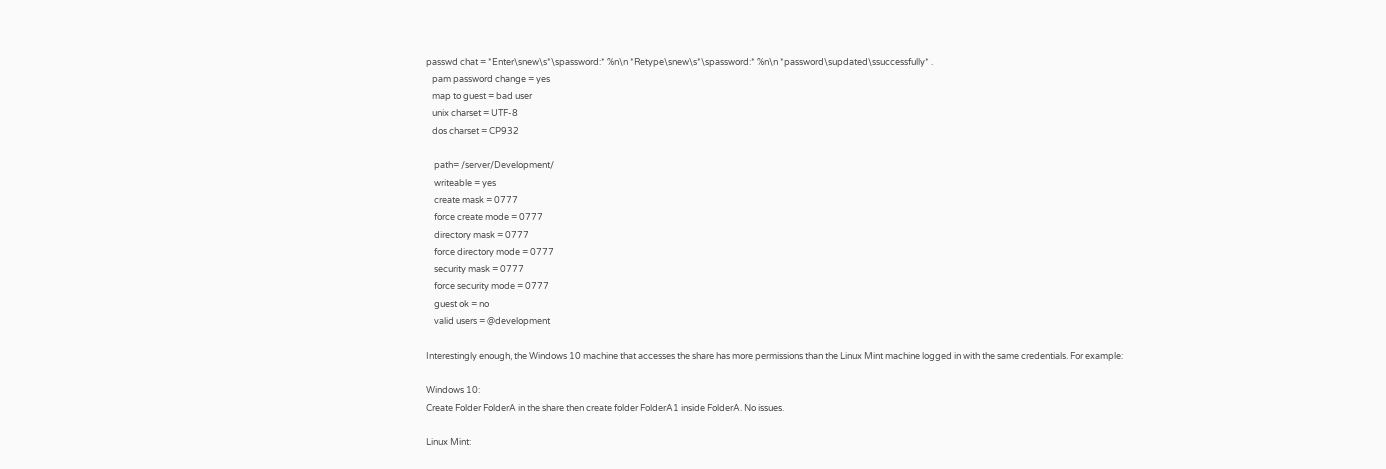passwd chat = *Enter\snew\s*\spassword:* %n\n *Retype\snew\s*\spassword:* %n\n *password\supdated\ssuccessfully* .
   pam password change = yes
   map to guest = bad user
   unix charset = UTF-8
   dos charset = CP932

    path= /server/Development/
    writeable = yes
    create mask = 0777
    force create mode = 0777
    directory mask = 0777
    force directory mode = 0777
    security mask = 0777
    force security mode = 0777
    guest ok = no
    valid users = @development

Interestingly enough, the Windows 10 machine that accesses the share has more permissions than the Linux Mint machine logged in with the same credentials. For example:

Windows 10:
Create Folder FolderA in the share then create folder FolderA1 inside FolderA. No issues.

Linux Mint: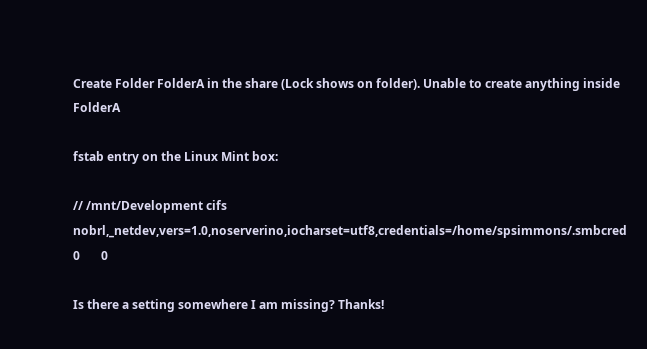Create Folder FolderA in the share (Lock shows on folder). Unable to create anything inside FolderA

fstab entry on the Linux Mint box:

// /mnt/Development cifs nobrl,_netdev,vers=1.0,noserverino,iocharset=utf8,credentials=/home/spsimmons/.smbcred  0       0

Is there a setting somewhere I am missing? Thanks!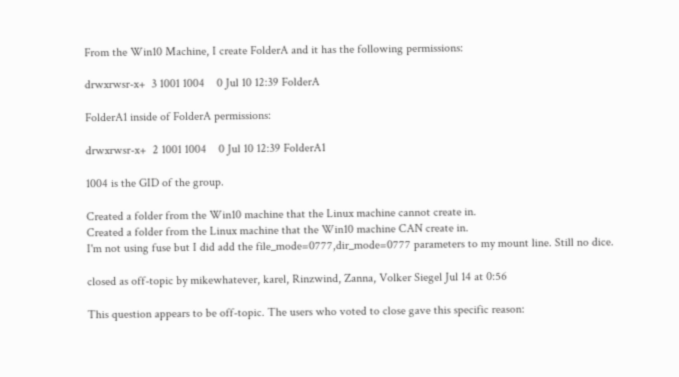From the Win10 Machine, I create FolderA and it has the following permissions:

drwxrwsr-x+  3 1001 1004    0 Jul 10 12:39 FolderA

FolderA1 inside of FolderA permissions:

drwxrwsr-x+  2 1001 1004    0 Jul 10 12:39 FolderA1

1004 is the GID of the group.

Created a folder from the Win10 machine that the Linux machine cannot create in.
Created a folder from the Linux machine that the Win10 machine CAN create in.
I'm not using fuse but I did add the file_mode=0777,dir_mode=0777 parameters to my mount line. Still no dice.

closed as off-topic by mikewhatever, karel, Rinzwind, Zanna, Volker Siegel Jul 14 at 0:56

This question appears to be off-topic. The users who voted to close gave this specific reason: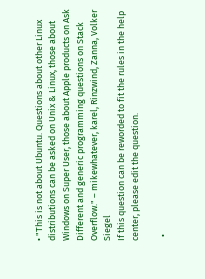• "This is not about Ubuntu. Questions about other Linux distributions can be asked on Unix & Linux, those about Windows on Super User, those about Apple products on Ask Different and generic programming questions on Stack Overflow." – mikewhatever, karel, Rinzwind, Zanna, Volker Siegel
If this question can be reworded to fit the rules in the help center, please edit the question.

  •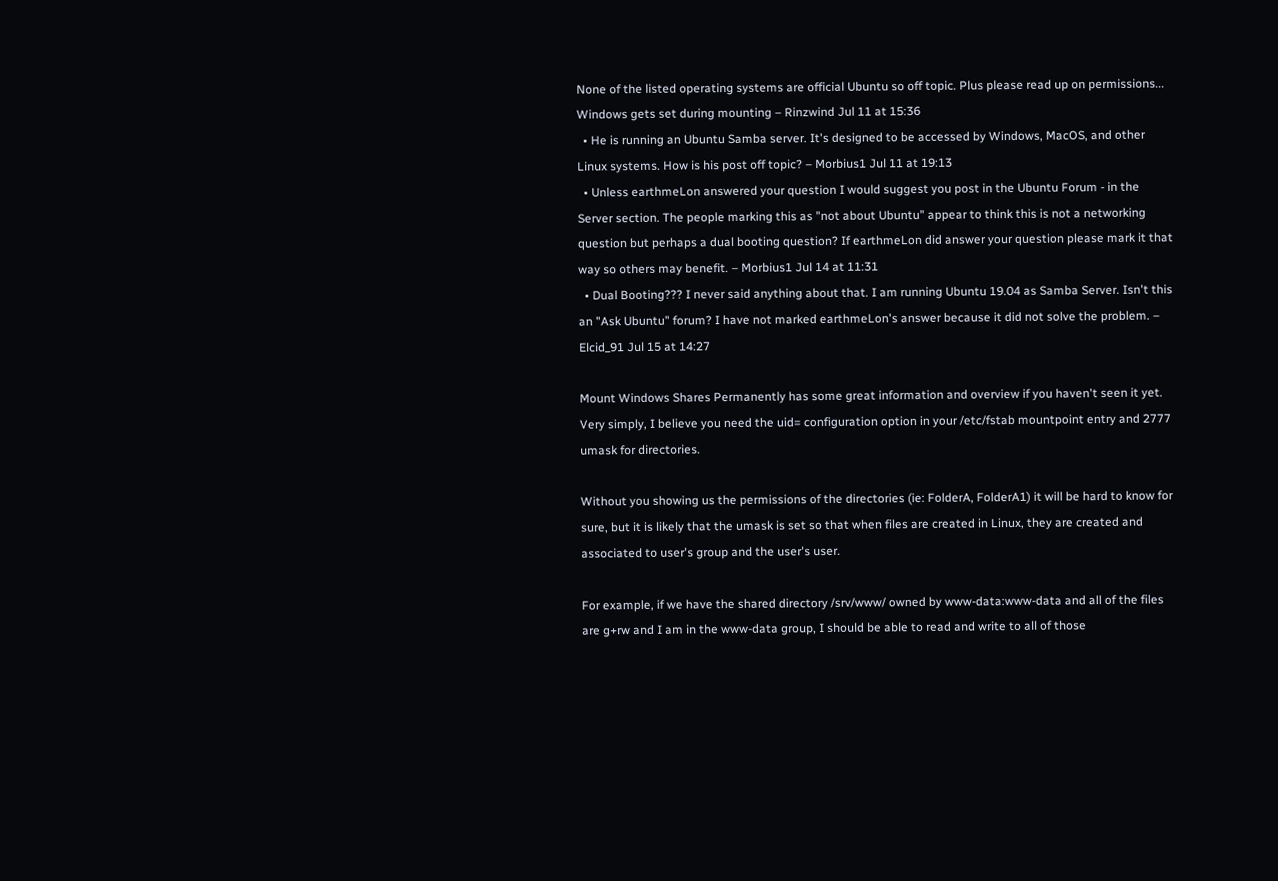None of the listed operating systems are official Ubuntu so off topic. Plus please read up on permissions... Windows gets set during mounting – Rinzwind Jul 11 at 15:36
  • He is running an Ubuntu Samba server. It's designed to be accessed by Windows, MacOS, and other Linux systems. How is his post off topic? – Morbius1 Jul 11 at 19:13
  • Unless earthmeLon answered your question I would suggest you post in the Ubuntu Forum - in the Server section. The people marking this as "not about Ubuntu" appear to think this is not a networking question but perhaps a dual booting question? If earthmeLon did answer your question please mark it that way so others may benefit. – Morbius1 Jul 14 at 11:31
  • Dual Booting??? I never said anything about that. I am running Ubuntu 19.04 as Samba Server. Isn't this an "Ask Ubuntu" forum? I have not marked earthmeLon's answer because it did not solve the problem. – Elcid_91 Jul 15 at 14:27

Mount Windows Shares Permanently has some great information and overview if you haven't seen it yet. Very simply, I believe you need the uid= configuration option in your /etc/fstab mountpoint entry and 2777 umask for directories.

Without you showing us the permissions of the directories (ie: FolderA, FolderA1) it will be hard to know for sure, but it is likely that the umask is set so that when files are created in Linux, they are created and associated to user's group and the user's user.

For example, if we have the shared directory /srv/www/ owned by www-data:www-data and all of the files are g+rw and I am in the www-data group, I should be able to read and write to all of those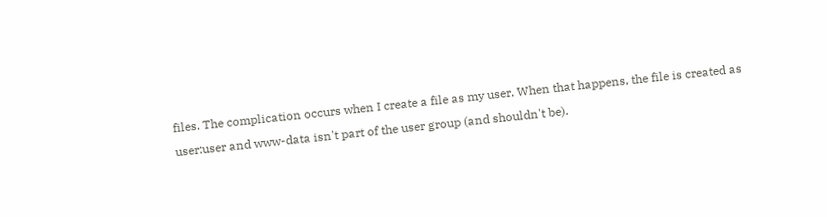files. The complication occurs when I create a file as my user. When that happens, the file is created as user:user and www-data isn't part of the user group (and shouldn't be).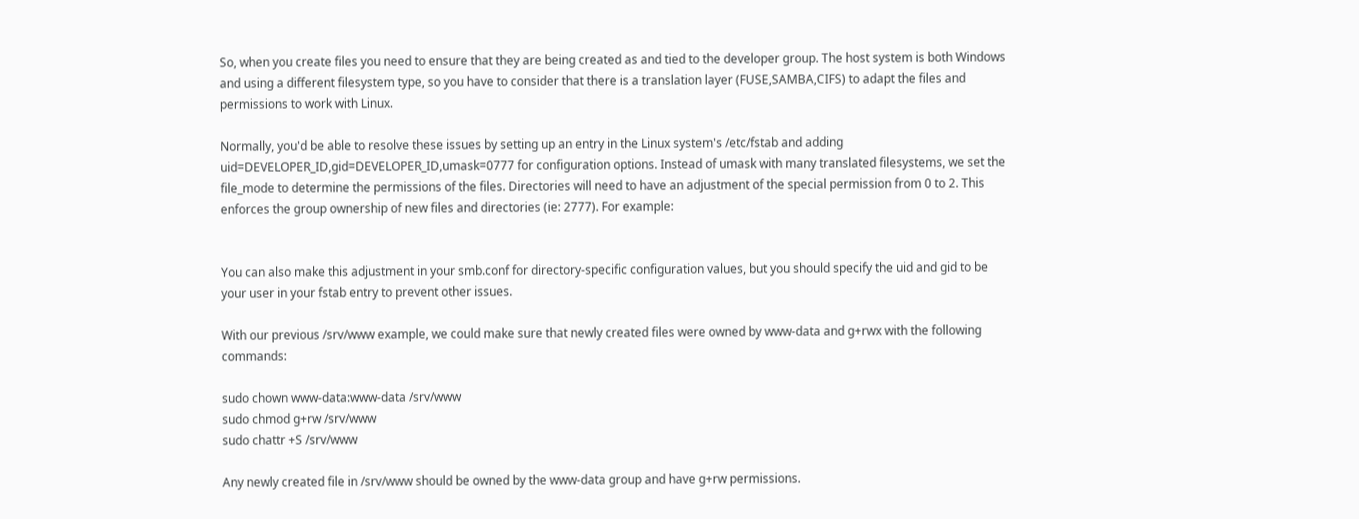So, when you create files you need to ensure that they are being created as and tied to the developer group. The host system is both Windows and using a different filesystem type, so you have to consider that there is a translation layer (FUSE,SAMBA,CIFS) to adapt the files and permissions to work with Linux.

Normally, you'd be able to resolve these issues by setting up an entry in the Linux system's /etc/fstab and adding uid=DEVELOPER_ID,gid=DEVELOPER_ID,umask=0777 for configuration options. Instead of umask with many translated filesystems, we set the file_mode to determine the permissions of the files. Directories will need to have an adjustment of the special permission from 0 to 2. This enforces the group ownership of new files and directories (ie: 2777). For example:


You can also make this adjustment in your smb.conf for directory-specific configuration values, but you should specify the uid and gid to be your user in your fstab entry to prevent other issues.

With our previous /srv/www example, we could make sure that newly created files were owned by www-data and g+rwx with the following commands:

sudo chown www-data:www-data /srv/www
sudo chmod g+rw /srv/www
sudo chattr +S /srv/www

Any newly created file in /srv/www should be owned by the www-data group and have g+rw permissions.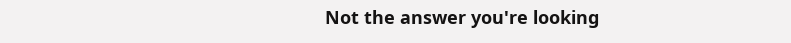Not the answer you're looking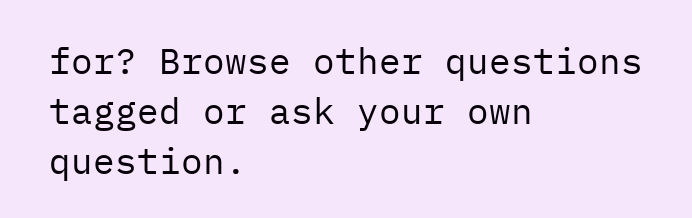for? Browse other questions tagged or ask your own question.